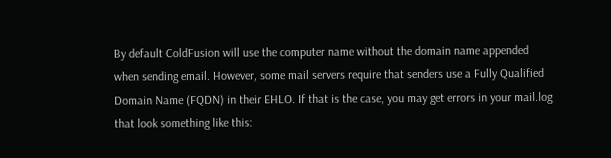By default ColdFusion will use the computer name without the domain name appended when sending email. However, some mail servers require that senders use a Fully Qualified Domain Name (FQDN) in their EHLO. If that is the case, you may get errors in your mail.log that look something like this: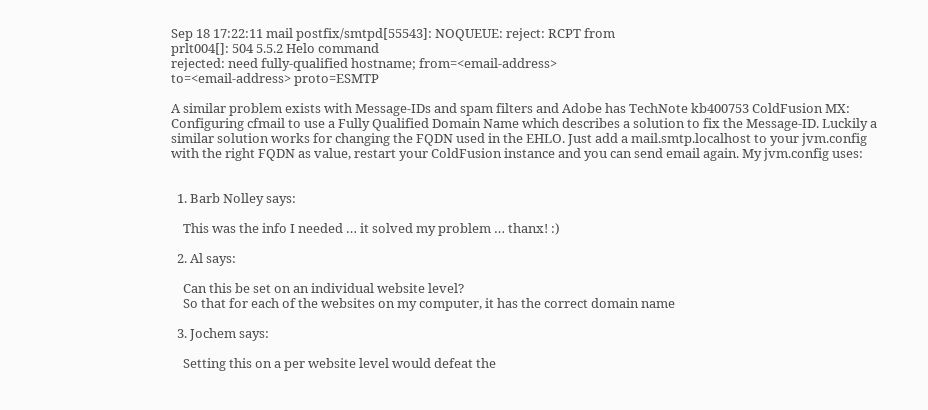Sep 18 17:22:11 mail postfix/smtpd[55543]: NOQUEUE: reject: RCPT from
prlt004[]: 504 5.5.2 Helo command
rejected: need fully-qualified hostname; from=<email-address>
to=<email-address> proto=ESMTP

A similar problem exists with Message-IDs and spam filters and Adobe has TechNote kb400753 ColdFusion MX: Configuring cfmail to use a Fully Qualified Domain Name which describes a solution to fix the Message-ID. Luckily a similar solution works for changing the FQDN used in the EHLO. Just add a mail.smtp.localhost to your jvm.config with the right FQDN as value, restart your ColdFusion instance and you can send email again. My jvm.config uses:


  1. Barb Nolley says:

    This was the info I needed … it solved my problem … thanx! :)

  2. Al says:

    Can this be set on an individual website level?
    So that for each of the websites on my computer, it has the correct domain name

  3. Jochem says:

    Setting this on a per website level would defeat the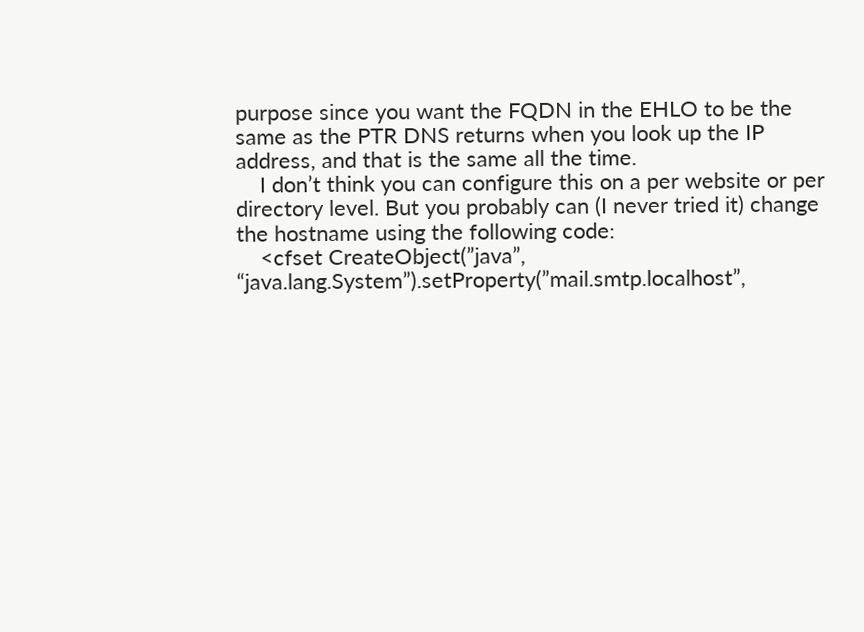purpose since you want the FQDN in the EHLO to be the same as the PTR DNS returns when you look up the IP address, and that is the same all the time.
    I don’t think you can configure this on a per website or per directory level. But you probably can (I never tried it) change the hostname using the following code:
    <cfset CreateObject(”java”, “java.lang.System”).setProperty(”mail.smtp.localhost”,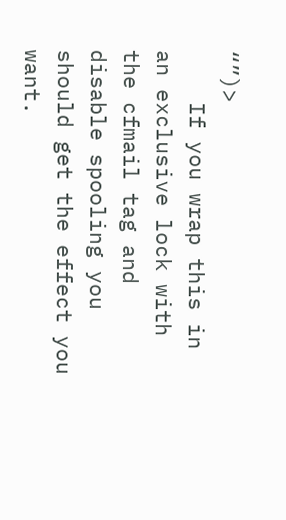“”)>
    If you wrap this in an exclusive lock with the cfmail tag and disable spooling you should get the effect you want.